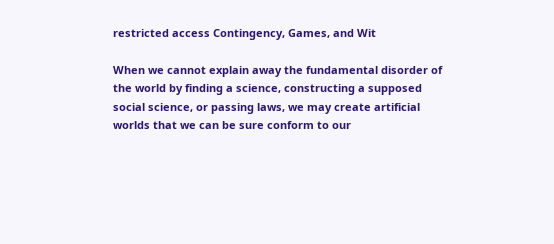restricted access Contingency, Games, and Wit

When we cannot explain away the fundamental disorder of the world by finding a science, constructing a supposed social science, or passing laws, we may create artificial worlds that we can be sure conform to our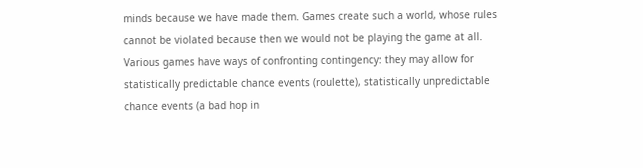minds because we have made them. Games create such a world, whose rules cannot be violated because then we would not be playing the game at all. Various games have ways of confronting contingency: they may allow for statistically predictable chance events (roulette), statistically unpredictable chance events (a bad hop in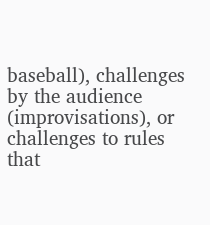baseball), challenges by the audience (improvisations), or challenges to rules that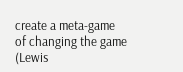create a meta-game of changing the game (Lewis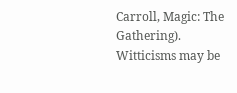Carroll, Magic: The Gathering). Witticisms may be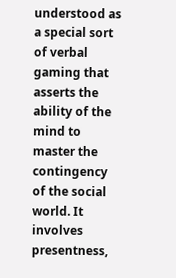understood as a special sort of verbal gaming that asserts the ability of the mind to master the contingency of the social world. It involves presentness,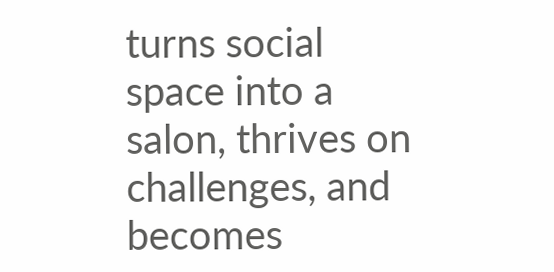turns social space into a salon, thrives on challenges, and becomes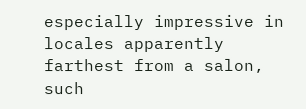especially impressive in locales apparently farthest from a salon, such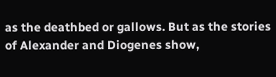as the deathbed or gallows. But as the stories of Alexander and Diogenes show,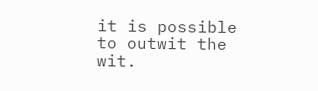it is possible to outwit the wit.